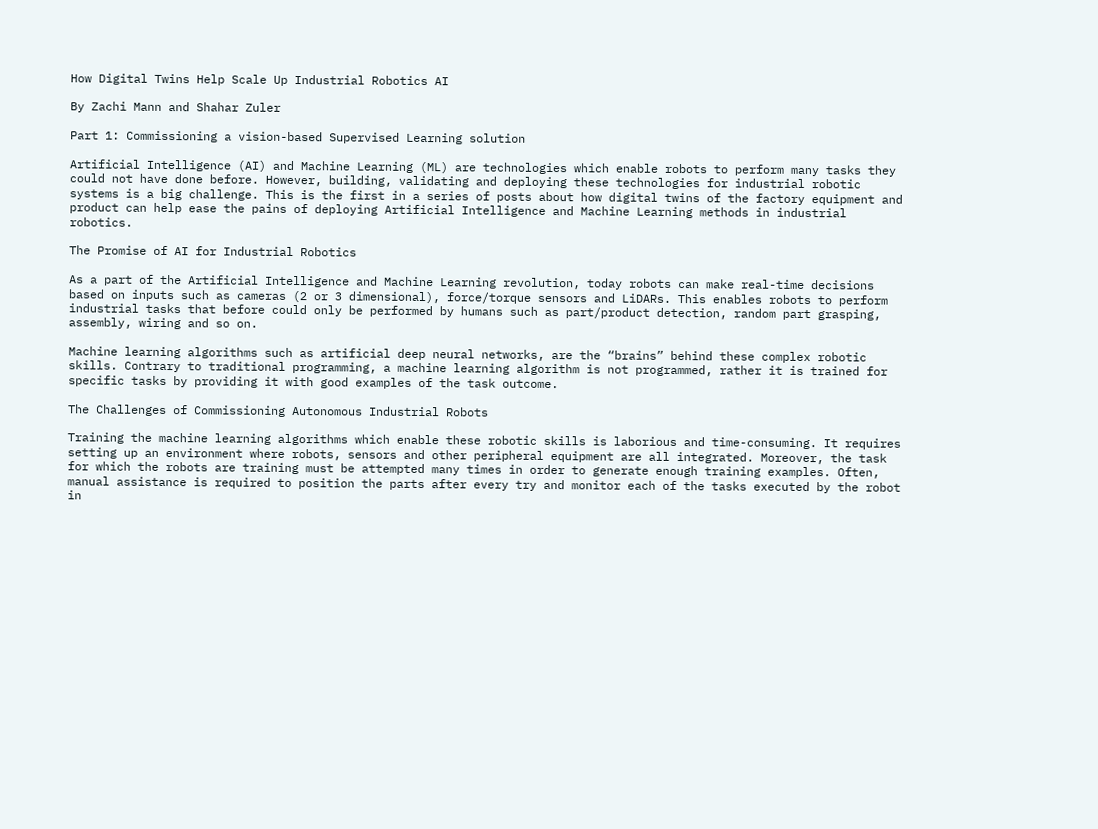How Digital Twins Help Scale Up Industrial Robotics AI

By Zachi Mann and Shahar Zuler

Part 1: Commissioning a vision-based Supervised Learning solution

Artificial Intelligence (AI) and Machine Learning (ML) are technologies which enable robots to perform many tasks they could not have done before. However, building, validating and deploying these technologies for industrial robotic systems is a big challenge. This is the first in a series of posts about how digital twins of the factory equipment and product can help ease the pains of deploying Artificial Intelligence and Machine Learning methods in industrial robotics.

The Promise of AI for Industrial Robotics

As a part of the Artificial Intelligence and Machine Learning revolution, today robots can make real-time decisions based on inputs such as cameras (2 or 3 dimensional), force/torque sensors and LiDARs. This enables robots to perform industrial tasks that before could only be performed by humans such as part/product detection, random part grasping, assembly, wiring and so on.

Machine learning algorithms such as artificial deep neural networks, are the “brains” behind these complex robotic skills. Contrary to traditional programming, a machine learning algorithm is not programmed, rather it is trained for specific tasks by providing it with good examples of the task outcome.

The Challenges of Commissioning Autonomous Industrial Robots

Training the machine learning algorithms which enable these robotic skills is laborious and time-consuming. It requires setting up an environment where robots, sensors and other peripheral equipment are all integrated. Moreover, the task for which the robots are training must be attempted many times in order to generate enough training examples. Often, manual assistance is required to position the parts after every try and monitor each of the tasks executed by the robot in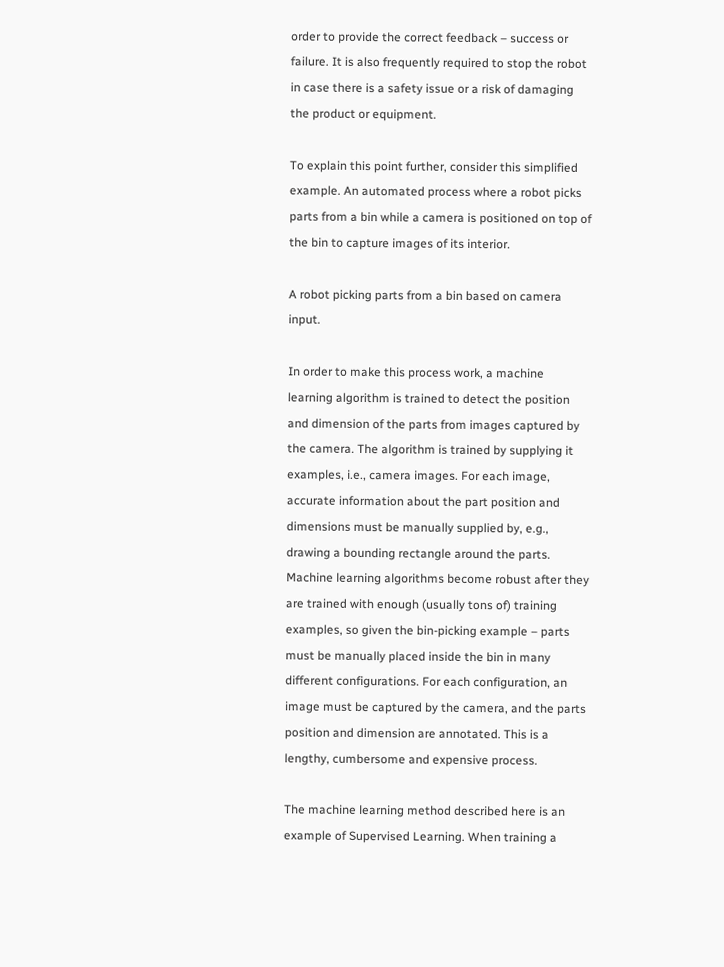order to provide the correct feedback – success or failure. It is also frequently required to stop the robot in case there is a safety issue or a risk of damaging the product or equipment.

To explain this point further, consider this simplified example. An automated process where a robot picks parts from a bin while a camera is positioned on top of the bin to capture images of its interior.

A robot picking parts from a bin based on camera input.

In order to make this process work, a machine learning algorithm is trained to detect the position and dimension of the parts from images captured by the camera. The algorithm is trained by supplying it examples, i.e., camera images. For each image, accurate information about the part position and dimensions must be manually supplied by, e.g., drawing a bounding rectangle around the parts. Machine learning algorithms become robust after they are trained with enough (usually tons of) training examples, so given the bin-picking example – parts must be manually placed inside the bin in many different configurations. For each configuration, an image must be captured by the camera, and the parts position and dimension are annotated. This is a lengthy, cumbersome and expensive process.

The machine learning method described here is an example of Supervised Learning. When training a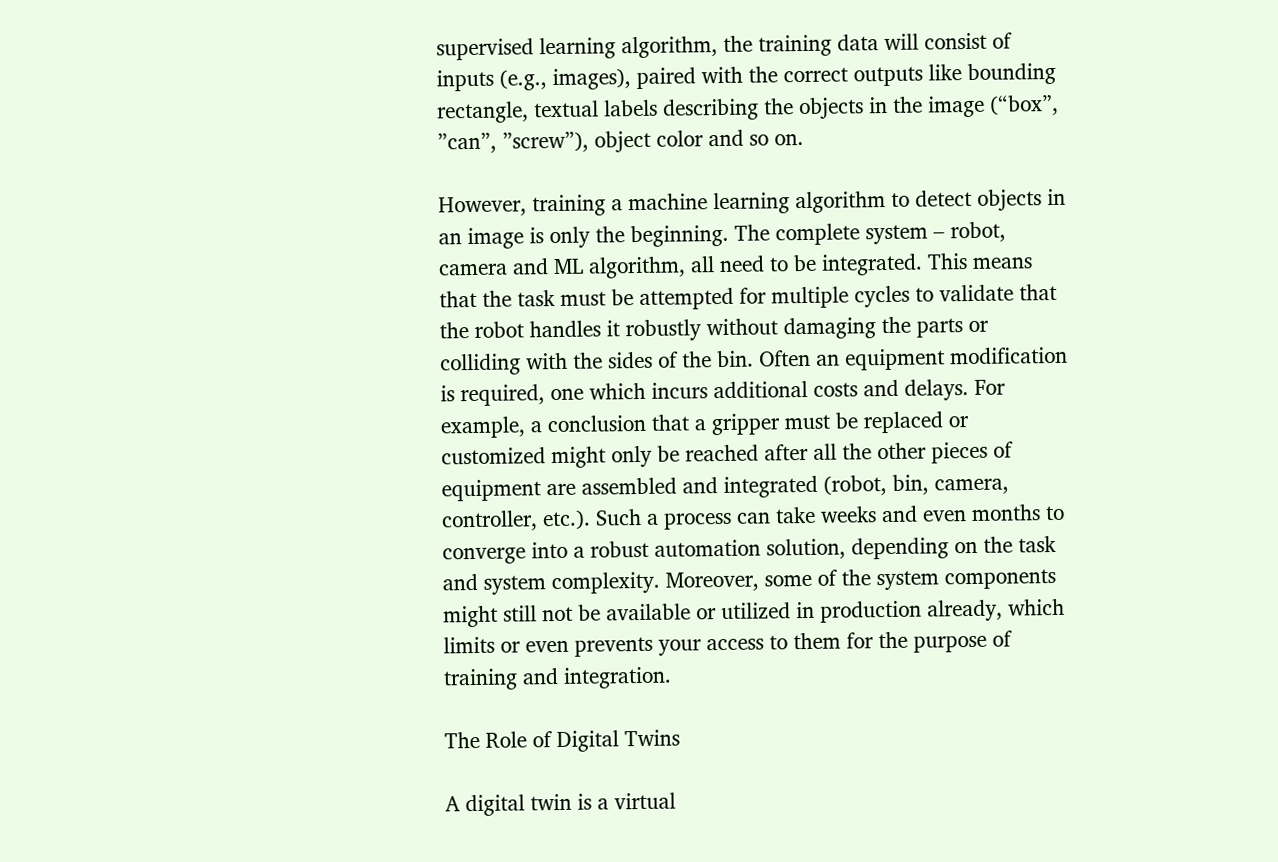supervised learning algorithm, the training data will consist of inputs (e.g., images), paired with the correct outputs like bounding rectangle, textual labels describing the objects in the image (“box”, ”can”, ”screw”), object color and so on.

However, training a machine learning algorithm to detect objects in an image is only the beginning. The complete system – robot, camera and ML algorithm, all need to be integrated. This means that the task must be attempted for multiple cycles to validate that the robot handles it robustly without damaging the parts or colliding with the sides of the bin. Often an equipment modification is required, one which incurs additional costs and delays. For example, a conclusion that a gripper must be replaced or customized might only be reached after all the other pieces of equipment are assembled and integrated (robot, bin, camera, controller, etc.). Such a process can take weeks and even months to converge into a robust automation solution, depending on the task and system complexity. Moreover, some of the system components might still not be available or utilized in production already, which limits or even prevents your access to them for the purpose of training and integration.

The Role of Digital Twins

A digital twin is a virtual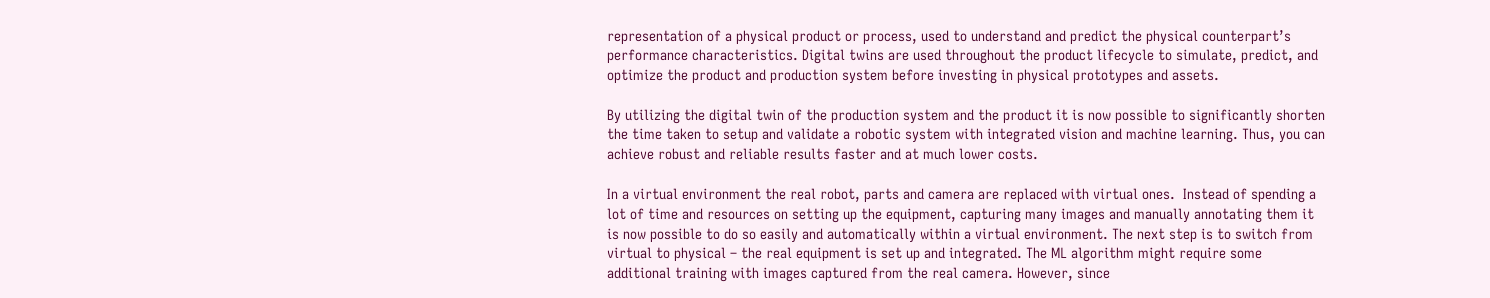representation of a physical product or process, used to understand and predict the physical counterpart’s performance characteristics. Digital twins are used throughout the product lifecycle to simulate, predict, and optimize the product and production system before investing in physical prototypes and assets.

By utilizing the digital twin of the production system and the product it is now possible to significantly shorten the time taken to setup and validate a robotic system with integrated vision and machine learning. Thus, you can achieve robust and reliable results faster and at much lower costs.

In a virtual environment the real robot, parts and camera are replaced with virtual ones.  Instead of spending a lot of time and resources on setting up the equipment, capturing many images and manually annotating them it is now possible to do so easily and automatically within a virtual environment. The next step is to switch from virtual to physical – the real equipment is set up and integrated. The ML algorithm might require some additional training with images captured from the real camera. However, since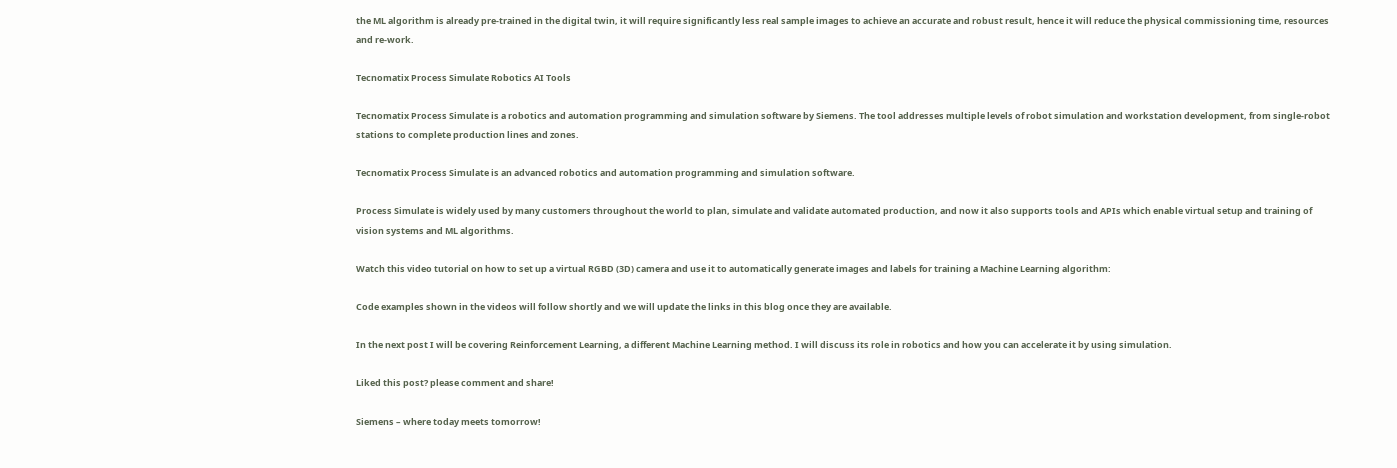the ML algorithm is already pre-trained in the digital twin, it will require significantly less real sample images to achieve an accurate and robust result, hence it will reduce the physical commissioning time, resources and re-work.

Tecnomatix Process Simulate Robotics AI Tools

Tecnomatix Process Simulate is a robotics and automation programming and simulation software by Siemens. The tool addresses multiple levels of robot simulation and workstation development, from single-robot stations to complete production lines and zones.

Tecnomatix Process Simulate is an advanced robotics and automation programming and simulation software.

Process Simulate is widely used by many customers throughout the world to plan, simulate and validate automated production, and now it also supports tools and APIs which enable virtual setup and training of vision systems and ML algorithms.

Watch this video tutorial on how to set up a virtual RGBD (3D) camera and use it to automatically generate images and labels for training a Machine Learning algorithm:

Code examples shown in the videos will follow shortly and we will update the links in this blog once they are available.

In the next post I will be covering Reinforcement Learning, a different Machine Learning method. I will discuss its role in robotics and how you can accelerate it by using simulation.

Liked this post? please comment and share!

Siemens – where today meets tomorrow!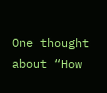One thought about “How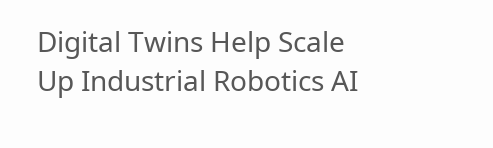Digital Twins Help Scale Up Industrial Robotics AI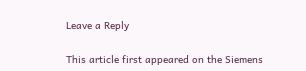Leave a Reply

This article first appeared on the Siemens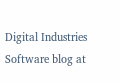Digital Industries Software blog at